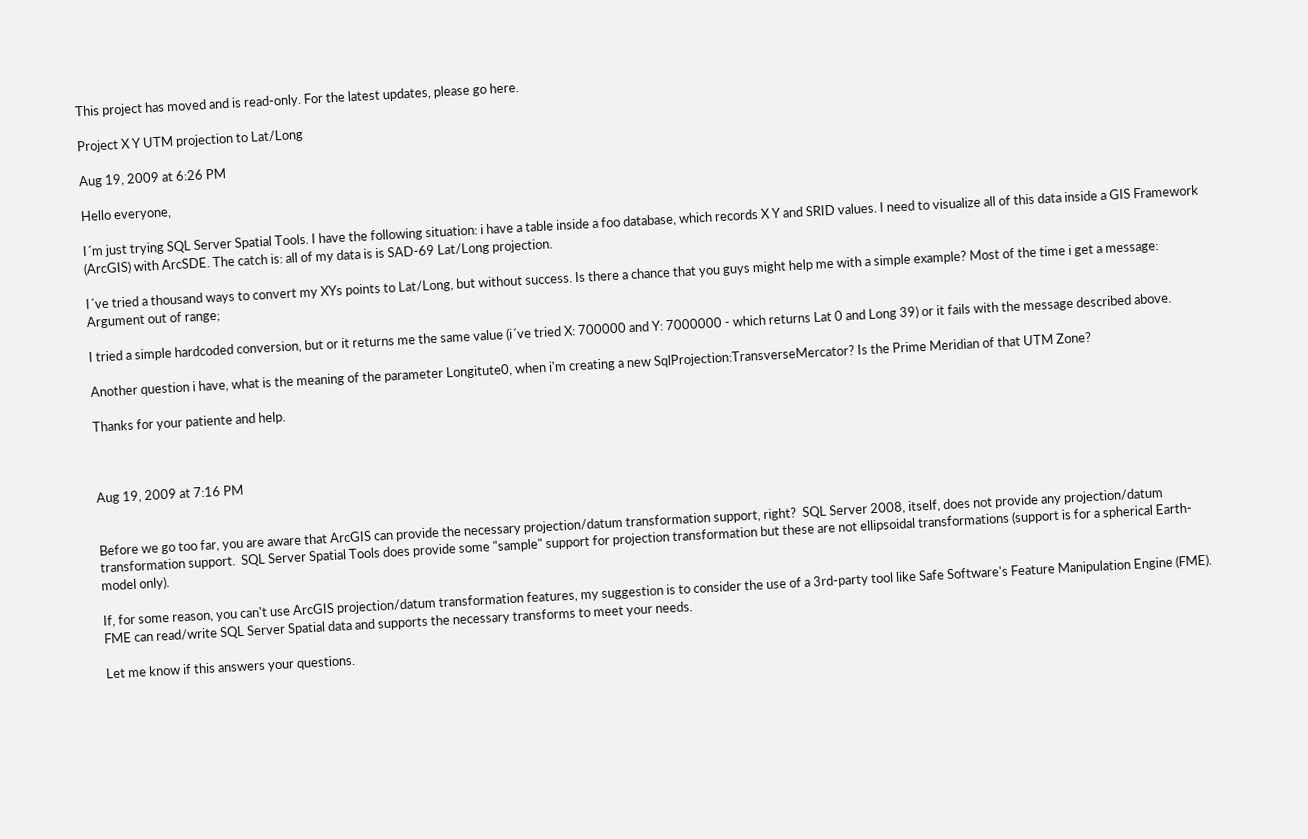This project has moved and is read-only. For the latest updates, please go here.

Project X Y UTM projection to Lat/Long

Aug 19, 2009 at 6:26 PM

Hello everyone,

I´m just trying SQL Server Spatial Tools. I have the following situation: i have a table inside a foo database, which records X Y and SRID values. I need to visualize all of this data inside a GIS Framework (ArcGIS) with ArcSDE. The catch is: all of my data is is SAD-69 Lat/Long projection.

I´ve tried a thousand ways to convert my XYs points to Lat/Long, but without success. Is there a chance that you guys might help me with a simple example? Most of the time i get a message: Argument out of range;

I tried a simple hardcoded conversion, but or it returns me the same value (i´ve tried X: 700000 and Y: 7000000 - which returns Lat 0 and Long 39) or it fails with the message described above.

Another question i have, what is the meaning of the parameter Longitute0, when i'm creating a new SqlProjection:TransverseMercator? Is the Prime Meridian of that UTM Zone?

Thanks for your patiente and help.



Aug 19, 2009 at 7:16 PM


Before we go too far, you are aware that ArcGIS can provide the necessary projection/datum transformation support, right?  SQL Server 2008, itself, does not provide any projection/datum transformation support.  SQL Server Spatial Tools does provide some "sample" support for projection transformation but these are not ellipsoidal transformations (support is for a spherical Earth-model only).

If, for some reason, you can't use ArcGIS projection/datum transformation features, my suggestion is to consider the use of a 3rd-party tool like Safe Software's Feature Manipulation Engine (FME).  FME can read/write SQL Server Spatial data and supports the necessary transforms to meet your needs.

Let me know if this answers your questions.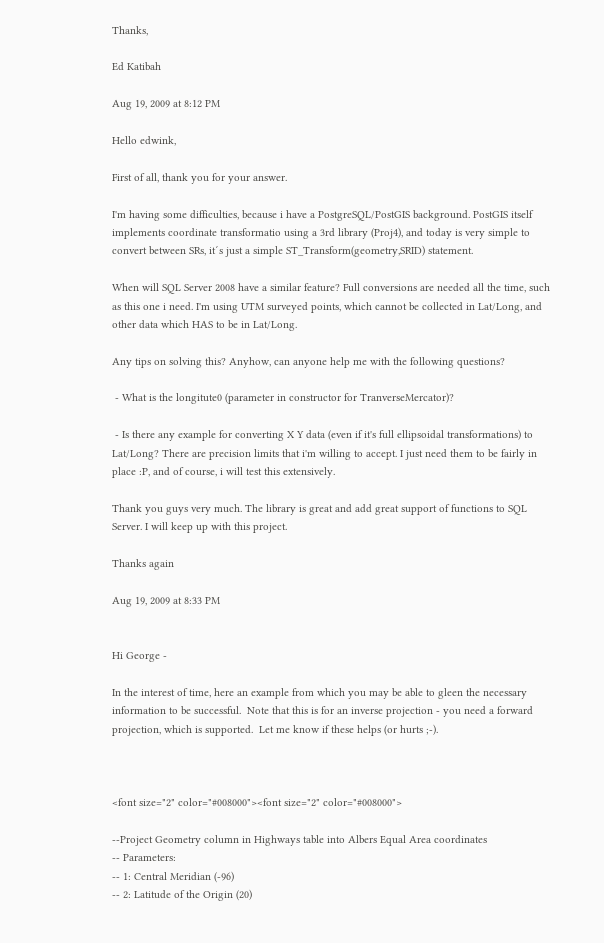Thanks,

Ed Katibah

Aug 19, 2009 at 8:12 PM

Hello edwink,

First of all, thank you for your answer.

I'm having some difficulties, because i have a PostgreSQL/PostGIS background. PostGIS itself implements coordinate transformatio using a 3rd library (Proj4), and today is very simple to convert between SRs, it´s just a simple ST_Transform(geometry,SRID) statement.

When will SQL Server 2008 have a similar feature? Full conversions are needed all the time, such as this one i need. I'm using UTM surveyed points, which cannot be collected in Lat/Long, and other data which HAS to be in Lat/Long.

Any tips on solving this? Anyhow, can anyone help me with the following questions?

 - What is the longitute0 (parameter in constructor for TranverseMercator)?

 - Is there any example for converting X Y data (even if it's full ellipsoidal transformations) to Lat/Long? There are precision limits that i'm willing to accept. I just need them to be fairly in place :P, and of course, i will test this extensively.

Thank you guys very much. The library is great and add great support of functions to SQL Server. I will keep up with this project.

Thanks again

Aug 19, 2009 at 8:33 PM


Hi George -

In the interest of time, here an example from which you may be able to gleen the necessary information to be successful.  Note that this is for an inverse projection - you need a forward projection, which is supported.  Let me know if these helps (or hurts ;-).



<font size="2" color="#008000"><font size="2" color="#008000">

--Project Geometry column in Highways table into Albers Equal Area coordinates
-- Parameters:
-- 1: Central Meridian (-96)
-- 2: Latitude of the Origin (20)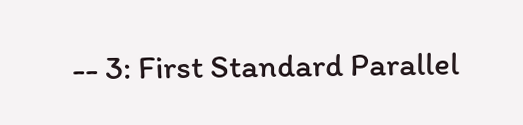-- 3: First Standard Parallel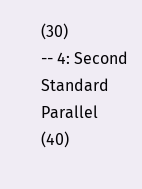(30)
-- 4: Second Standard Parallel (40)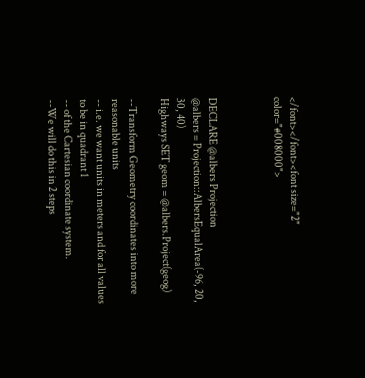</font></font><font size="2" color="#008000">



DECLARE @albers Projection
@albers = Projection::AlbersEqualArea(-96, 20, 30, 40)
Highways SET geom = @albers.Project(geog)

--Transform Geometry coordinates into more reasonable units
-- i.e. we want units in meters and for all values to be in quadrant 1
-- of the Cartesian coordinate system.
--We will do this in 2 steps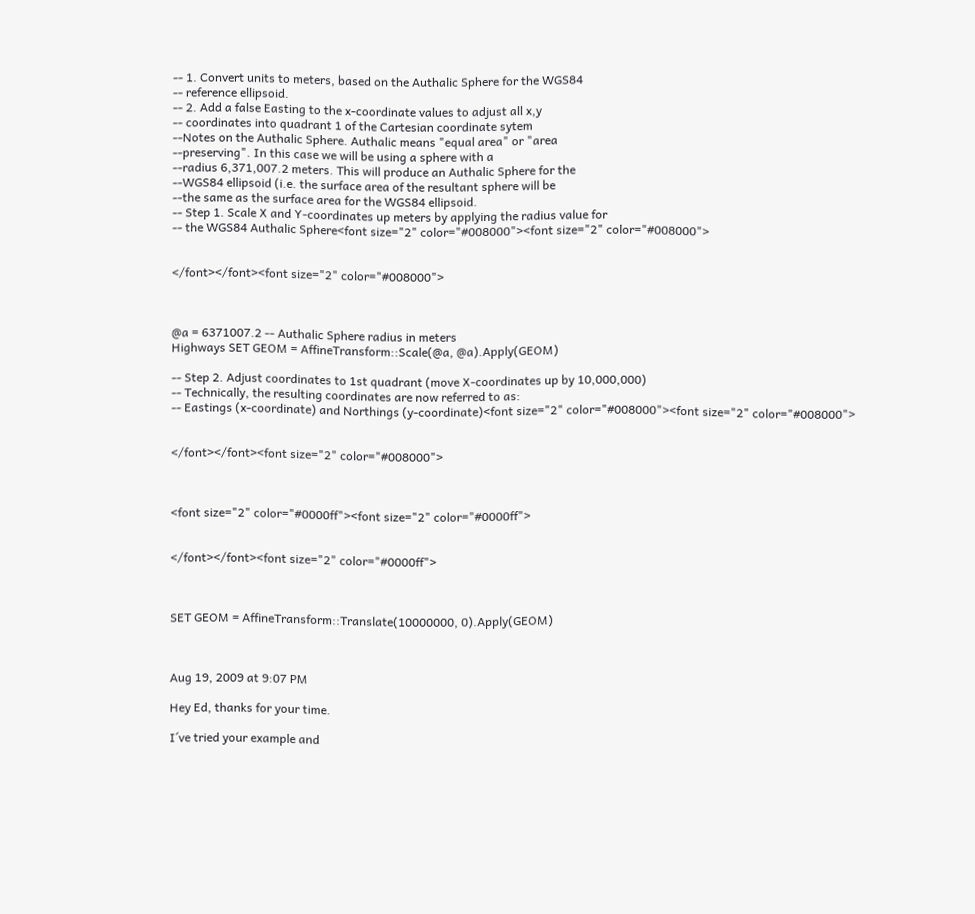-- 1. Convert units to meters, based on the Authalic Sphere for the WGS84
-- reference ellipsoid.
-- 2. Add a false Easting to the x-coordinate values to adjust all x,y
-- coordinates into quadrant 1 of the Cartesian coordinate sytem
--Notes on the Authalic Sphere. Authalic means "equal area" or "area
--preserving". In this case we will be using a sphere with a
--radius 6,371,007.2 meters. This will produce an Authalic Sphere for the
--WGS84 ellipsoid (i.e. the surface area of the resultant sphere will be
--the same as the surface area for the WGS84 ellipsoid.
-- Step 1. Scale X and Y-coordinates up meters by applying the radius value for
-- the WGS84 Authalic Sphere<font size="2" color="#008000"><font size="2" color="#008000">


</font></font><font size="2" color="#008000">



@a = 6371007.2 -- Authalic Sphere radius in meters
Highways SET GEOM = AffineTransform::Scale(@a, @a).Apply(GEOM)

-- Step 2. Adjust coordinates to 1st quadrant (move X-coordinates up by 10,000,000)
-- Technically, the resulting coordinates are now referred to as:
-- Eastings (x-coordinate) and Northings (y-coordinate)<font size="2" color="#008000"><font size="2" color="#008000">


</font></font><font size="2" color="#008000">



<font size="2" color="#0000ff"><font size="2" color="#0000ff">


</font></font><font size="2" color="#0000ff">



SET GEOM = AffineTransform::Translate(10000000, 0).Apply(GEOM)



Aug 19, 2009 at 9:07 PM

Hey Ed, thanks for your time.

I´ve tried your example and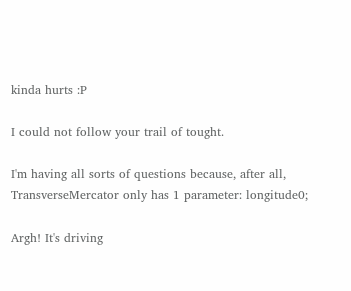kinda hurts :P

I could not follow your trail of tought.

I'm having all sorts of questions because, after all, TransverseMercator only has 1 parameter: longitude0;

Argh! It's driving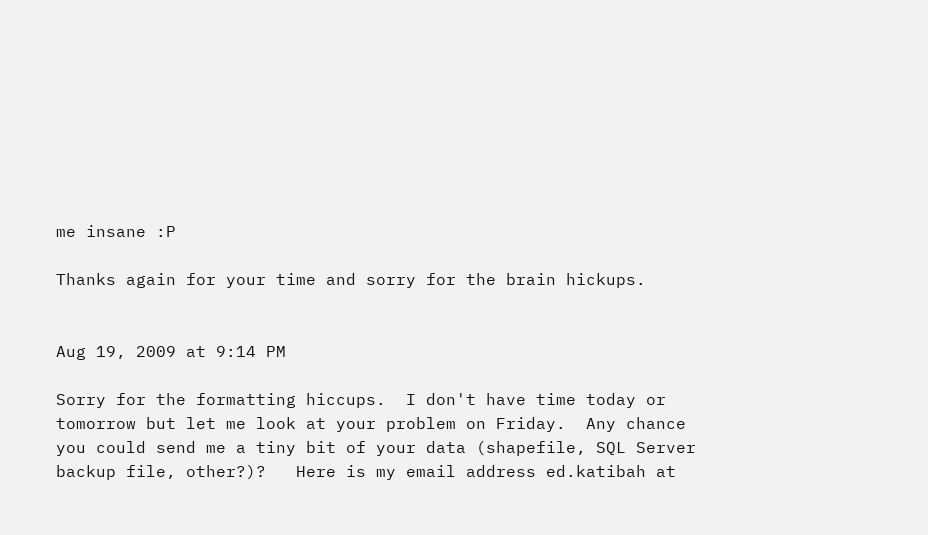me insane :P

Thanks again for your time and sorry for the brain hickups.


Aug 19, 2009 at 9:14 PM

Sorry for the formatting hiccups.  I don't have time today or tomorrow but let me look at your problem on Friday.  Any chance you could send me a tiny bit of your data (shapefile, SQL Server backup file, other?)?   Here is my email address ed.katibah at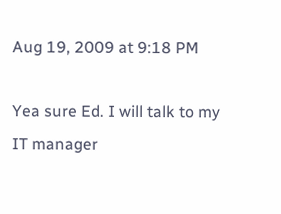Aug 19, 2009 at 9:18 PM

Yea sure Ed. I will talk to my IT manager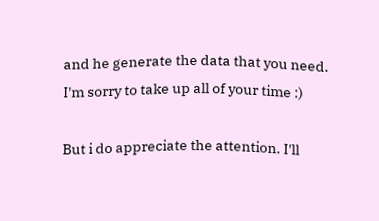and he generate the data that you need. I'm sorry to take up all of your time :)

But i do appreciate the attention. I'll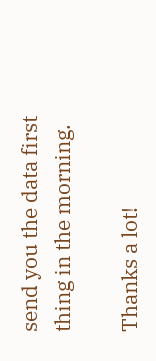send you the data first thing in the morning.

Thanks a lot!